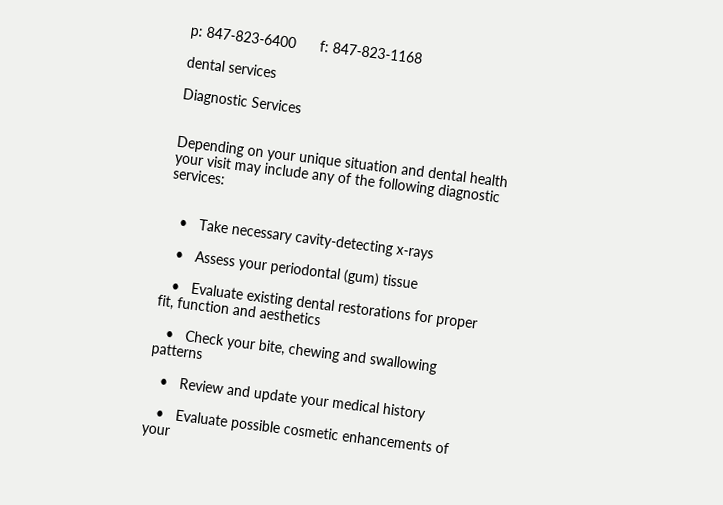p: 847-823-6400      f: 847-823-1168

dental services

Diagnostic Services


Depending on your unique situation and dental health your visit may include any of the following diagnostic services:


   •   Take necessary cavity-detecting x-rays

   •   Assess your periodontal (gum) tissue

   •   Evaluate existing dental restorations for proper fit, function and aesthetics

   •   Check your bite, chewing and swallowing patterns

   •   Review and update your medical history

   •   Evaluate possible cosmetic enhancements of your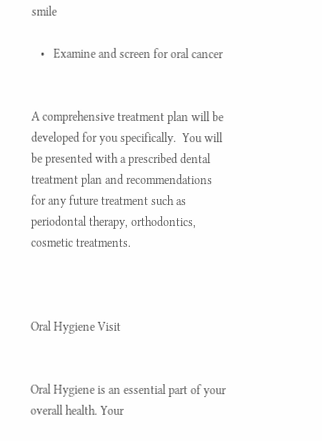smile

   •   Examine and screen for oral cancer


A comprehensive treatment plan will be developed for you specifically.  You will be presented with a prescribed dental treatment plan and recommendations for any future treatment such as periodontal therapy, orthodontics, cosmetic treatments.



Oral Hygiene Visit


Oral Hygiene is an essential part of your overall health. Your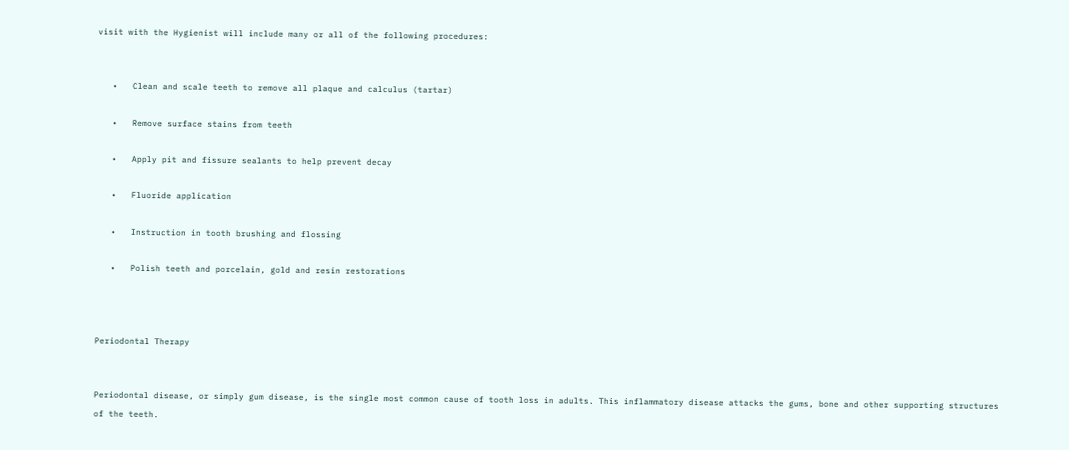visit with the Hygienist will include many or all of the following procedures:


   •   Clean and scale teeth to remove all plaque and calculus (tartar)

   •   Remove surface stains from teeth

   •   Apply pit and fissure sealants to help prevent decay

   •   Fluoride application

   •   Instruction in tooth brushing and flossing

   •   Polish teeth and porcelain, gold and resin restorations



Periodontal Therapy


Periodontal disease, or simply gum disease, is the single most common cause of tooth loss in adults. This inflammatory disease attacks the gums, bone and other supporting structures of the teeth.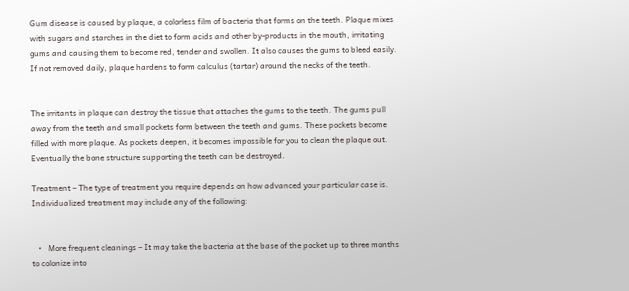Gum disease is caused by plaque, a colorless film of bacteria that forms on the teeth. Plaque mixes with sugars and starches in the diet to form acids and other by-products in the mouth, irritating gums and causing them to become red, tender and swollen. It also causes the gums to bleed easily. If not removed daily, plaque hardens to form calculus (tartar) around the necks of the teeth.


The irritants in plaque can destroy the tissue that attaches the gums to the teeth. The gums pull away from the teeth and small pockets form between the teeth and gums. These pockets become filled with more plaque. As pockets deepen, it becomes impossible for you to clean the plaque out. Eventually the bone structure supporting the teeth can be destroyed.

Treatment – The type of treatment you require depends on how advanced your particular case is. Individualized treatment may include any of the following:


   •   More frequent cleanings – It may take the bacteria at the base of the pocket up to three months to colonize into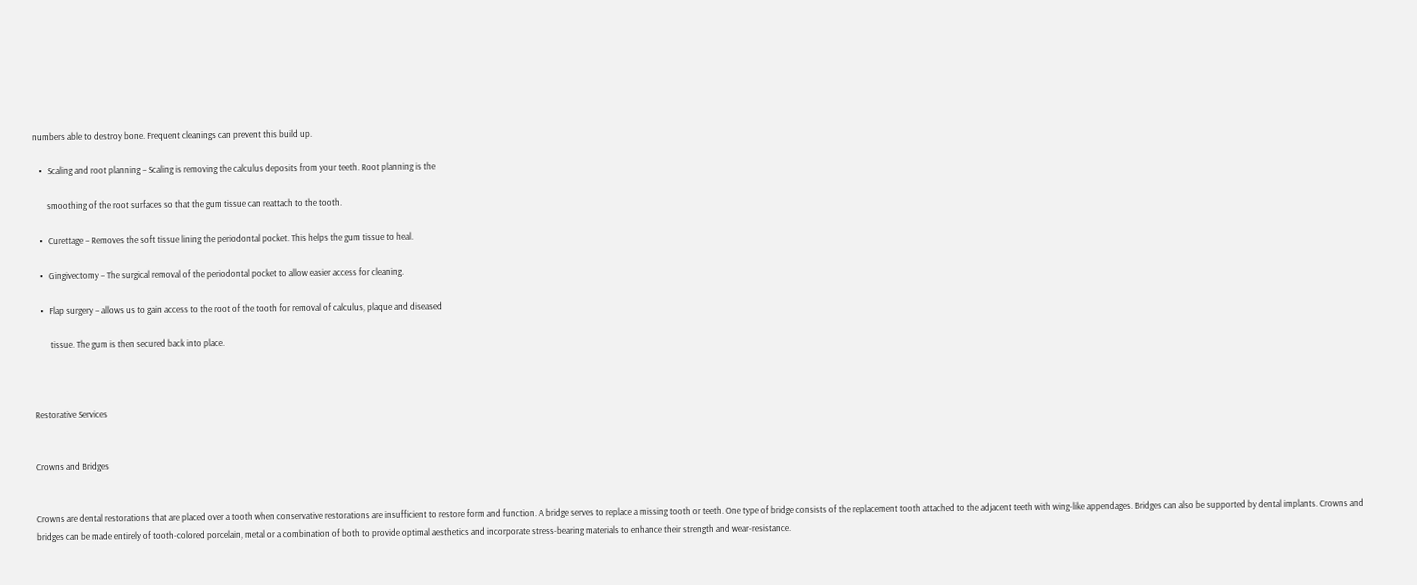numbers able to destroy bone. Frequent cleanings can prevent this build up.

   •   Scaling and root planning – Scaling is removing the calculus deposits from your teeth. Root planning is the

       smoothing of the root surfaces so that the gum tissue can reattach to the tooth.

   •   Curettage – Removes the soft tissue lining the periodontal pocket. This helps the gum tissue to heal.

   •   Gingivectomy – The surgical removal of the periodontal pocket to allow easier access for cleaning.

   •   Flap surgery – allows us to gain access to the root of the tooth for removal of calculus, plaque and diseased

        tissue. The gum is then secured back into place.



Restorative Services


Crowns and Bridges


Crowns are dental restorations that are placed over a tooth when conservative restorations are insufficient to restore form and function. A bridge serves to replace a missing tooth or teeth. One type of bridge consists of the replacement tooth attached to the adjacent teeth with wing-like appendages. Bridges can also be supported by dental implants. Crowns and bridges can be made entirely of tooth-colored porcelain, metal or a combination of both to provide optimal aesthetics and incorporate stress-bearing materials to enhance their strength and wear-resistance.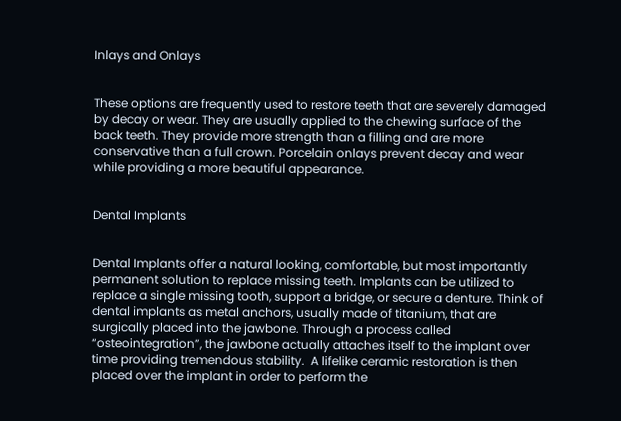Inlays and Onlays


These options are frequently used to restore teeth that are severely damaged by decay or wear. They are usually applied to the chewing surface of the back teeth. They provide more strength than a filling and are more conservative than a full crown. Porcelain onlays prevent decay and wear while providing a more beautiful appearance.


Dental Implants


Dental Implants offer a natural looking, comfortable, but most importantly permanent solution to replace missing teeth. Implants can be utilized to replace a single missing tooth, support a bridge, or secure a denture. Think of dental implants as metal anchors, usually made of titanium, that are surgically placed into the jawbone. Through a process called “osteointegration”, the jawbone actually attaches itself to the implant over time providing tremendous stability.  A lifelike ceramic restoration is then placed over the implant in order to perform the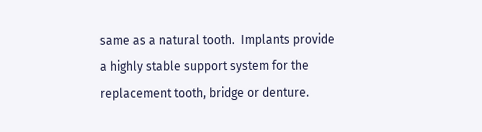same as a natural tooth.  Implants provide a highly stable support system for the replacement tooth, bridge or denture.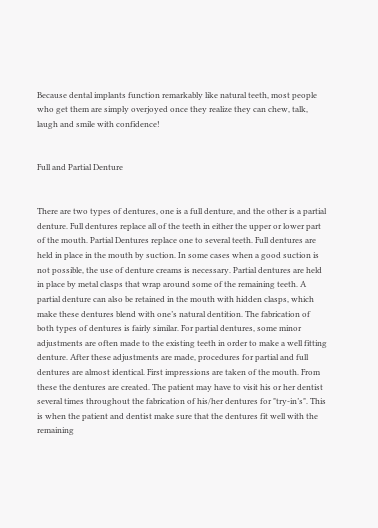Because dental implants function remarkably like natural teeth, most people who get them are simply overjoyed once they realize they can chew, talk, laugh and smile with confidence!


Full and Partial Denture


There are two types of dentures, one is a full denture, and the other is a partial denture. Full dentures replace all of the teeth in either the upper or lower part of the mouth. Partial Dentures replace one to several teeth. Full dentures are held in place in the mouth by suction. In some cases when a good suction is not possible, the use of denture creams is necessary. Partial dentures are held in place by metal clasps that wrap around some of the remaining teeth. A partial denture can also be retained in the mouth with hidden clasps, which make these dentures blend with one’s natural dentition. The fabrication of both types of dentures is fairly similar. For partial dentures, some minor adjustments are often made to the existing teeth in order to make a well fitting denture. After these adjustments are made, procedures for partial and full dentures are almost identical. First impressions are taken of the mouth. From these the dentures are created. The patient may have to visit his or her dentist several times throughout the fabrication of his/her dentures for "try-in’s". This is when the patient and dentist make sure that the dentures fit well with the remaining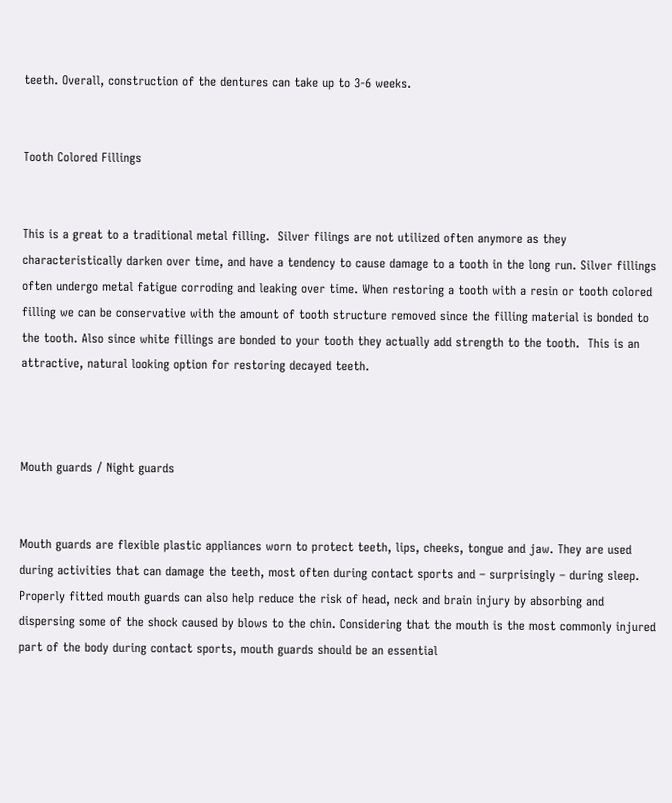teeth. Overall, construction of the dentures can take up to 3-6 weeks.


Tooth Colored Fillings


This is a great to a traditional metal filling.  Silver filings are not utilized often anymore as they characteristically darken over time, and have a tendency to cause damage to a tooth in the long run. Silver fillings often undergo metal fatigue corroding and leaking over time. When restoring a tooth with a resin or tooth colored filling we can be conservative with the amount of tooth structure removed since the filling material is bonded to the tooth. Also since white fillings are bonded to your tooth they actually add strength to the tooth.  This is an attractive, natural looking option for restoring decayed teeth.



Mouth guards / Night guards


Mouth guards are flexible plastic appliances worn to protect teeth, lips, cheeks, tongue and jaw. They are used during activities that can damage the teeth, most often during contact sports and – surprisingly – during sleep. Properly fitted mouth guards can also help reduce the risk of head, neck and brain injury by absorbing and dispersing some of the shock caused by blows to the chin. Considering that the mouth is the most commonly injured part of the body during contact sports, mouth guards should be an essential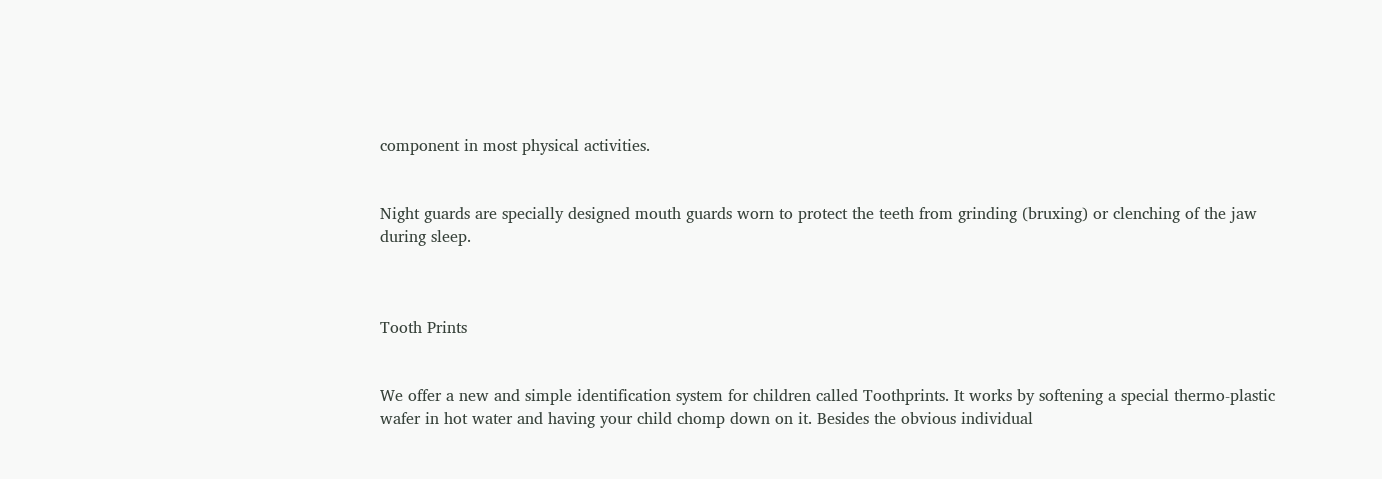component in most physical activities.


Night guards are specially designed mouth guards worn to protect the teeth from grinding (bruxing) or clenching of the jaw during sleep.



Tooth Prints


We offer a new and simple identification system for children called Toothprints. It works by softening a special thermo-plastic wafer in hot water and having your child chomp down on it. Besides the obvious individual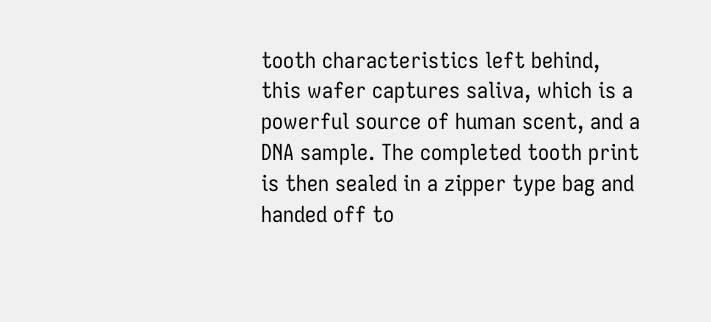tooth characteristics left behind, this wafer captures saliva, which is a powerful source of human scent, and a DNA sample. The completed tooth print is then sealed in a zipper type bag and handed off to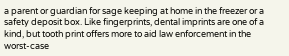a parent or guardian for sage keeping at home in the freezer or a safety deposit box. Like fingerprints, dental imprints are one of a kind, but tooth print offers more to aid law enforcement in the worst-case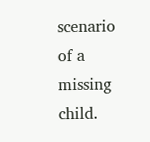scenario of a missing child.